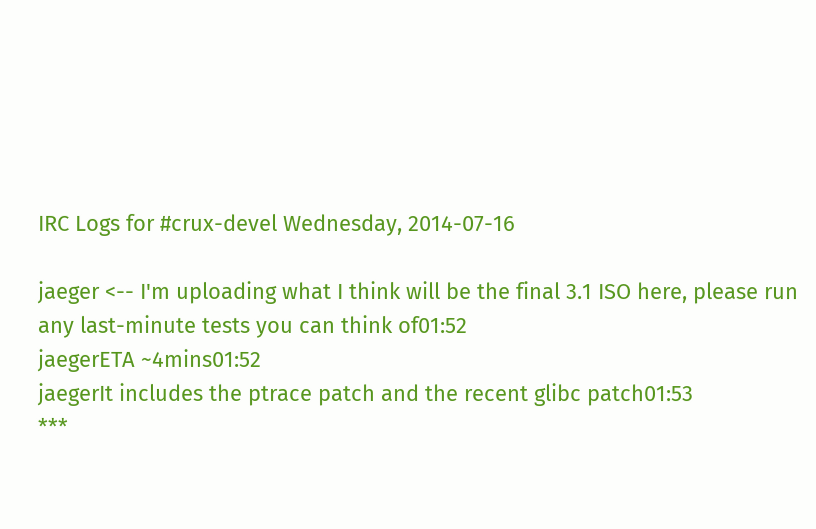IRC Logs for #crux-devel Wednesday, 2014-07-16

jaeger <-- I'm uploading what I think will be the final 3.1 ISO here, please run any last-minute tests you can think of01:52
jaegerETA ~4mins01:52
jaegerIt includes the ptrace patch and the recent glibc patch01:53
***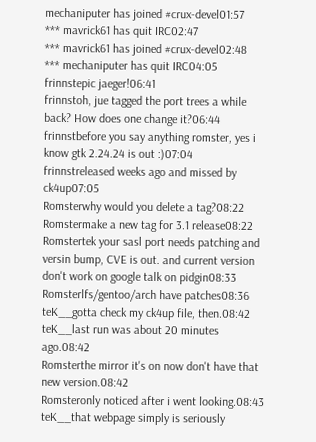mechaniputer has joined #crux-devel01:57
*** mavrick61 has quit IRC02:47
*** mavrick61 has joined #crux-devel02:48
*** mechaniputer has quit IRC04:05
frinnstepic jaeger!06:41
frinnstoh, jue tagged the port trees a while back? How does one change it?06:44
frinnstbefore you say anything romster, yes i know gtk 2.24.24 is out :)07:04
frinnstreleased weeks ago and missed by ck4up07:05
Romsterwhy would you delete a tag?08:22
Romstermake a new tag for 3.1 release08:22
Romstertek your sasl port needs patching and versin bump, CVE is out. and current version don't work on google talk on pidgin08:33
Romsterlfs/gentoo/arch have patches08:36
teK__gotta check my ck4up file, then.08:42
teK__last run was about 20 minutes ago.08:42
Romsterthe mirror it's on now don't have that new version.08:42
Romsteronly noticed after i went looking.08:43
teK__that webpage simply is seriously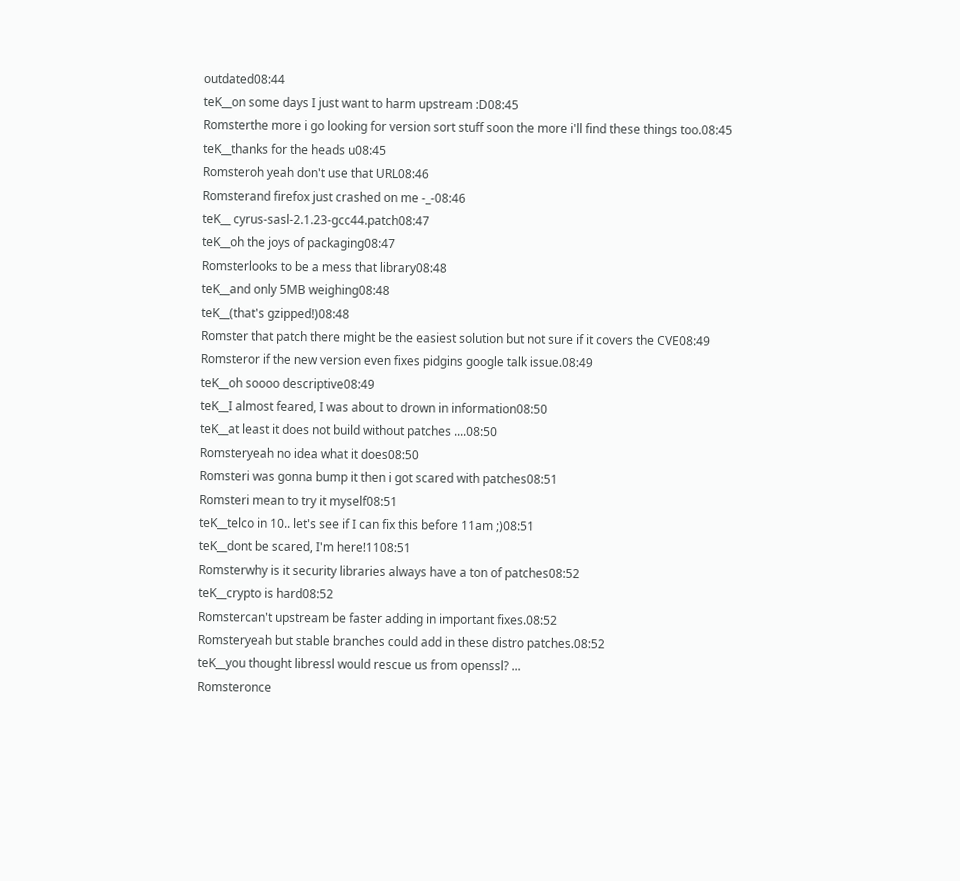outdated08:44
teK__on some days I just want to harm upstream :D08:45
Romsterthe more i go looking for version sort stuff soon the more i'll find these things too.08:45
teK__thanks for the heads u08:45
Romsteroh yeah don't use that URL08:46
Romsterand firefox just crashed on me -_-08:46
teK__ cyrus-sasl-2.1.23-gcc44.patch08:47
teK__oh the joys of packaging08:47
Romsterlooks to be a mess that library08:48
teK__and only 5MB weighing08:48
teK__(that's gzipped!)08:48
Romster that patch there might be the easiest solution but not sure if it covers the CVE08:49
Romsteror if the new version even fixes pidgins google talk issue.08:49
teK__oh soooo descriptive08:49
teK__I almost feared, I was about to drown in information08:50
teK__at least it does not build without patches ....08:50
Romsteryeah no idea what it does08:50
Romsteri was gonna bump it then i got scared with patches08:51
Romsteri mean to try it myself08:51
teK__telco in 10.. let's see if I can fix this before 11am ;)08:51
teK__dont be scared, I'm here!1108:51
Romsterwhy is it security libraries always have a ton of patches08:52
teK__crypto is hard08:52
Romstercan't upstream be faster adding in important fixes.08:52
Romsteryeah but stable branches could add in these distro patches.08:52
teK__you thought libressl would rescue us from openssl? ...
Romsteronce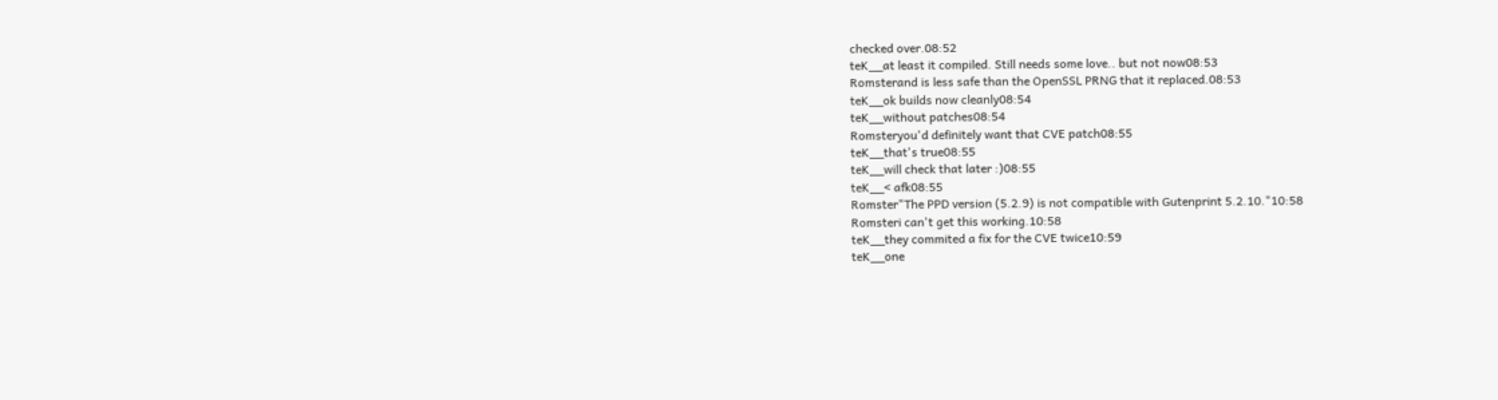checked over.08:52
teK__at least it compiled. Still needs some love.. but not now08:53
Romsterand is less safe than the OpenSSL PRNG that it replaced.08:53
teK__ok builds now cleanly08:54
teK__without patches08:54
Romsteryou'd definitely want that CVE patch08:55
teK__that's true08:55
teK__will check that later :)08:55
teK__< afk08:55
Romster"The PPD version (5.2.9) is not compatible with Gutenprint 5.2.10."10:58
Romsteri can't get this working.10:58
teK__they commited a fix for the CVE twice10:59
teK__one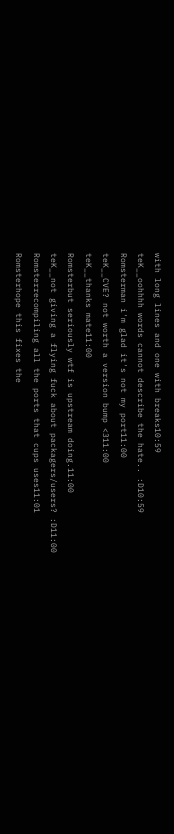with long lines and one with breaks10:59
teK__oohhhh words cannot describe the hate.. :D10:59
Romsterman i'm glad it's not my port11:00
teK__CVE? not worth a version bump <311:00
teK__thanks mate11:00
Romsterbut seriously wtf is upstream doing.11:00
teK__not giving a flying fuck about packagers/users? :D11:00
Romsterrecompiling all the ports that cups uses11:01
Romsterhope this fixes the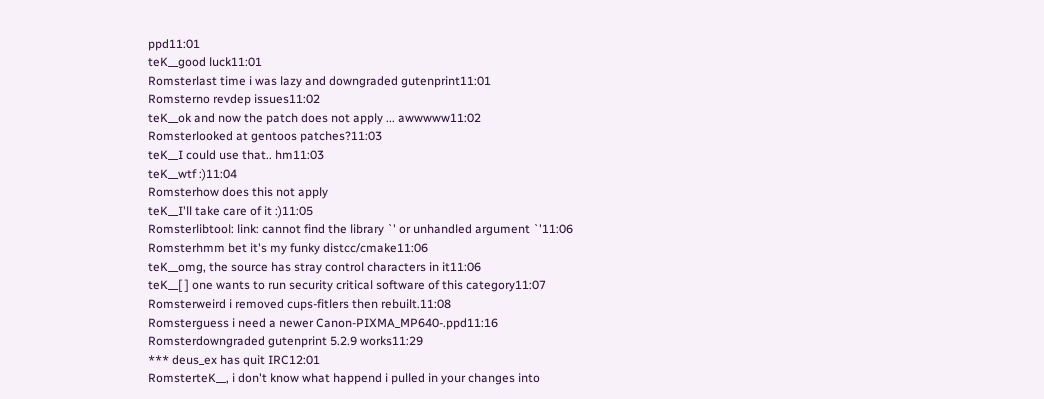ppd11:01
teK__good luck11:01
Romsterlast time i was lazy and downgraded gutenprint11:01
Romsterno revdep issues11:02
teK__ok and now the patch does not apply ... awwwww11:02
Romsterlooked at gentoos patches?11:03
teK__I could use that.. hm11:03
teK__wtf :)11:04
Romsterhow does this not apply
teK__I'll take care of it :)11:05
Romsterlibtool: link: cannot find the library `' or unhandled argument `'11:06
Romsterhmm bet it's my funky distcc/cmake11:06
teK__omg, the source has stray control characters in it11:06
teK__[ ] one wants to run security critical software of this category11:07
Romsterweird i removed cups-fitlers then rebuilt.11:08
Romsterguess i need a newer Canon-PIXMA_MP640-.ppd11:16
Romsterdowngraded gutenprint 5.2.9 works11:29
*** deus_ex has quit IRC12:01
RomsterteK__, i don't know what happend i pulled in your changes into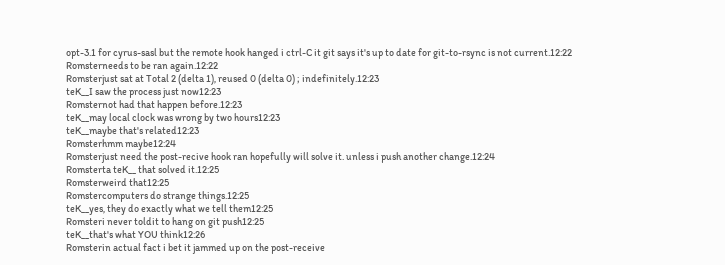opt-3.1 for cyrus-sasl but the remote hook hanged i ctrl-C it git says it's up to date for git-to-rsync is not current.12:22
Romsterneeds to be ran again.12:22
Romsterjust sat at Total 2 (delta 1), reused 0 (delta 0) ; indefinitely.12:23
teK__I saw the process just now12:23
Romsternot had that happen before.12:23
teK__may local clock was wrong by two hours12:23
teK__maybe that's related12:23
Romsterhmm maybe12:24
Romsterjust need the post-recive hook ran hopefully will solve it. unless i push another change.12:24
Romsterta teK__ that solved it.12:25
Romsterweird that12:25
Romstercomputers do strange things.12:25
teK__yes, they do exactly what we tell them12:25
Romsteri never toldit to hang on git push12:25
teK__that's what YOU think12:26
Romsterin actual fact i bet it jammed up on the post-receive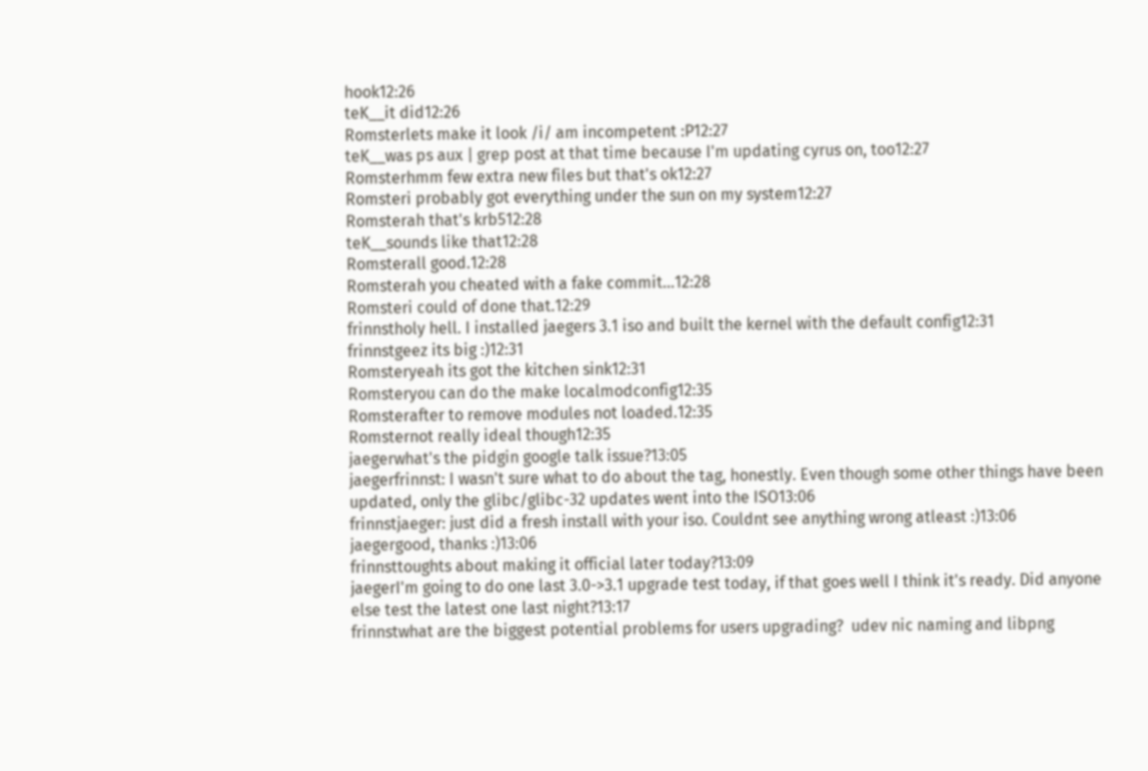hook12:26
teK__it did12:26
Romsterlets make it look /i/ am incompetent :P12:27
teK__was ps aux | grep post at that time because I'm updating cyrus on, too12:27
Romsterhmm few extra new files but that's ok12:27
Romsteri probably got everything under the sun on my system12:27
Romsterah that's krb512:28
teK__sounds like that12:28
Romsterall good.12:28
Romsterah you cheated with a fake commit...12:28
Romsteri could of done that.12:29
frinnstholy hell. I installed jaegers 3.1 iso and built the kernel with the default config12:31
frinnstgeez its big :)12:31
Romsteryeah its got the kitchen sink12:31
Romsteryou can do the make localmodconfig12:35
Romsterafter to remove modules not loaded.12:35
Romsternot really ideal though12:35
jaegerwhat's the pidgin google talk issue?13:05
jaegerfrinnst: I wasn't sure what to do about the tag, honestly. Even though some other things have been updated, only the glibc/glibc-32 updates went into the ISO13:06
frinnstjaeger: just did a fresh install with your iso. Couldnt see anything wrong atleast :)13:06
jaegergood, thanks :)13:06
frinnsttoughts about making it official later today?13:09
jaegerI'm going to do one last 3.0->3.1 upgrade test today, if that goes well I think it's ready. Did anyone else test the latest one last night?13:17
frinnstwhat are the biggest potential problems for users upgrading?  udev nic naming and libpng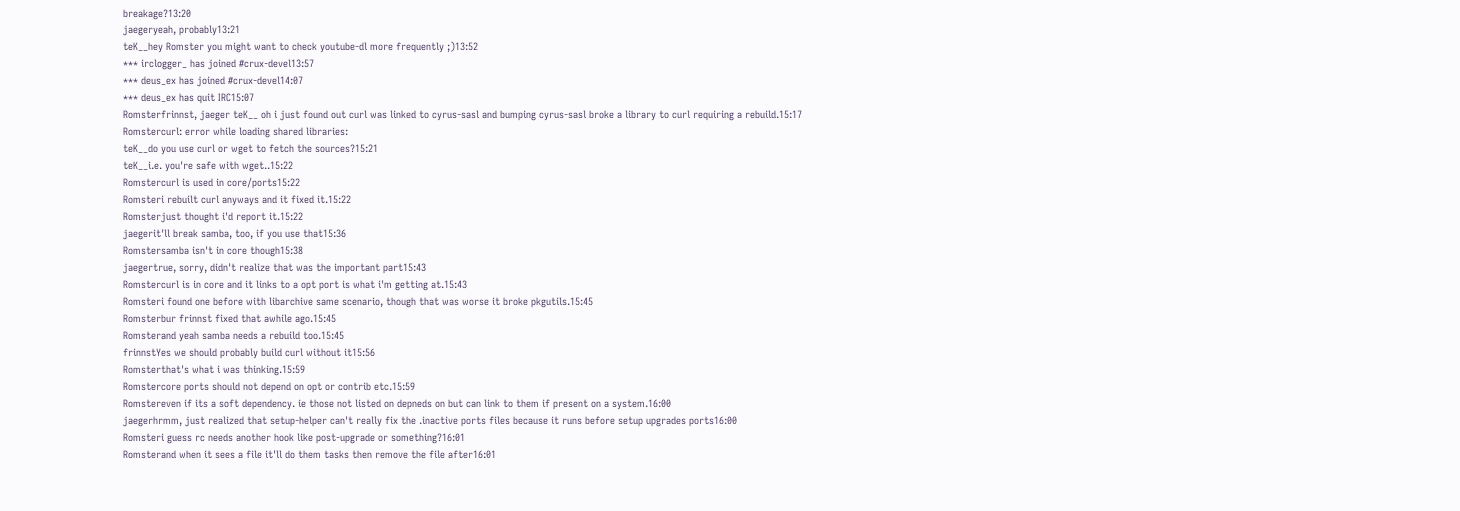breakage?13:20
jaegeryeah, probably13:21
teK__hey Romster you might want to check youtube-dl more frequently ;)13:52
*** irclogger_ has joined #crux-devel13:57
*** deus_ex has joined #crux-devel14:07
*** deus_ex has quit IRC15:07
Romsterfrinnst, jaeger teK__ oh i just found out curl was linked to cyrus-sasl and bumping cyrus-sasl broke a library to curl requiring a rebuild.15:17
Romstercurl: error while loading shared libraries:
teK__do you use curl or wget to fetch the sources?15:21
teK__i.e. you're safe with wget..15:22
Romstercurl is used in core/ports15:22
Romsteri rebuilt curl anyways and it fixed it.15:22
Romsterjust thought i'd report it.15:22
jaegerit'll break samba, too, if you use that15:36
Romstersamba isn't in core though15:38
jaegertrue, sorry, didn't realize that was the important part15:43
Romstercurl is in core and it links to a opt port is what i'm getting at.15:43
Romsteri found one before with libarchive same scenario, though that was worse it broke pkgutils.15:45
Romsterbur frinnst fixed that awhile ago.15:45
Romsterand yeah samba needs a rebuild too.15:45
frinnstYes we should probably build curl without it15:56
Romsterthat's what i was thinking.15:59
Romstercore ports should not depend on opt or contrib etc.15:59
Romstereven if its a soft dependency. ie those not listed on depneds on but can link to them if present on a system.16:00
jaegerhrmm, just realized that setup-helper can't really fix the .inactive ports files because it runs before setup upgrades ports16:00
Romsteri guess rc needs another hook like post-upgrade or something?16:01
Romsterand when it sees a file it'll do them tasks then remove the file after16:01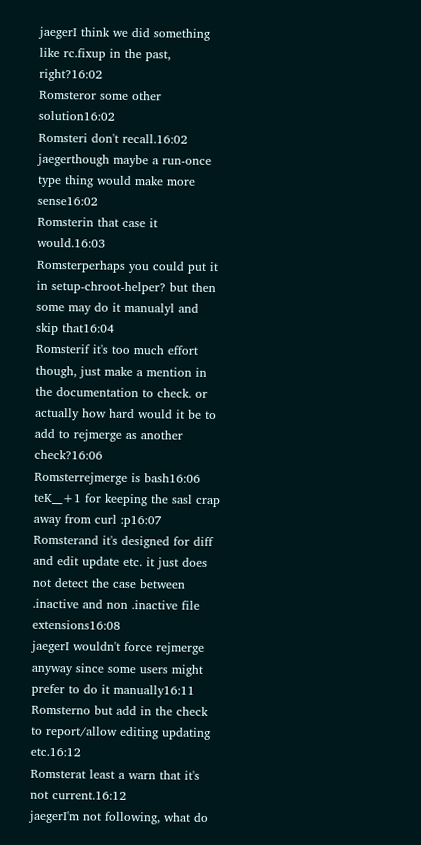jaegerI think we did something like rc.fixup in the past, right?16:02
Romsteror some other solution16:02
Romsteri don't recall.16:02
jaegerthough maybe a run-once type thing would make more sense16:02
Romsterin that case it would.16:03
Romsterperhaps you could put it in setup-chroot-helper? but then some may do it manualyl and skip that16:04
Romsterif it's too much effort though, just make a mention in the documentation to check. or actually how hard would it be to add to rejmerge as another check?16:06
Romsterrejmerge is bash16:06
teK__+1 for keeping the sasl crap away from curl :p16:07
Romsterand it's designed for diff and edit update etc. it just does not detect the case between .inactive and non .inactive file extensions16:08
jaegerI wouldn't force rejmerge anyway since some users might prefer to do it manually16:11
Romsterno but add in the check to report/allow editing updating etc.16:12
Romsterat least a warn that it's not current.16:12
jaegerI'm not following, what do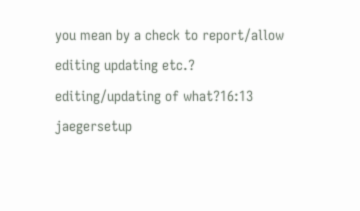you mean by a check to report/allow editing updating etc.? editing/updating of what?16:13
jaegersetup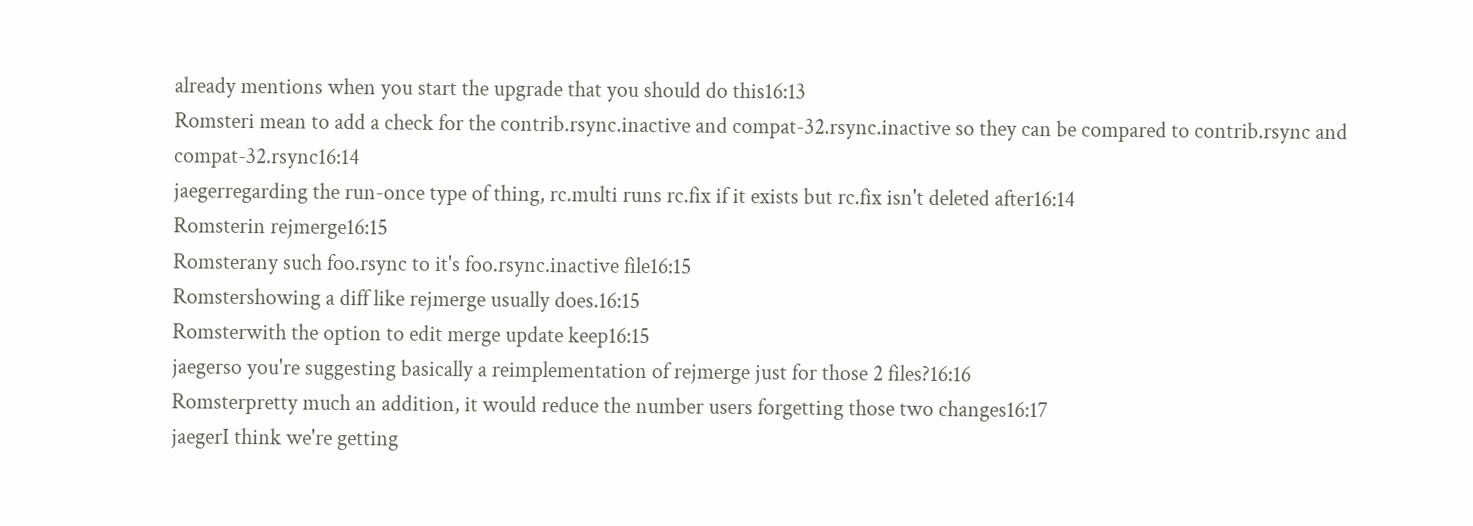already mentions when you start the upgrade that you should do this16:13
Romsteri mean to add a check for the contrib.rsync.inactive and compat-32.rsync.inactive so they can be compared to contrib.rsync and compat-32.rsync16:14
jaegerregarding the run-once type of thing, rc.multi runs rc.fix if it exists but rc.fix isn't deleted after16:14
Romsterin rejmerge16:15
Romsterany such foo.rsync to it's foo.rsync.inactive file16:15
Romstershowing a diff like rejmerge usually does.16:15
Romsterwith the option to edit merge update keep16:15
jaegerso you're suggesting basically a reimplementation of rejmerge just for those 2 files?16:16
Romsterpretty much an addition, it would reduce the number users forgetting those two changes16:17
jaegerI think we're getting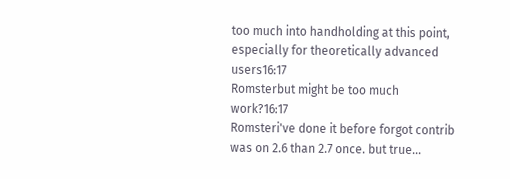too much into handholding at this point, especially for theoretically advanced users16:17
Romsterbut might be too much work?16:17
Romsteri've done it before forgot contrib was on 2.6 than 2.7 once. but true...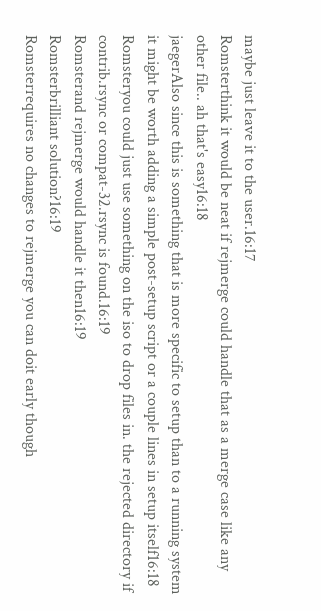maybe just leave it to the user.16:17
Romsterthink it would be neat if rejmerge could handle that as a merge case like any other file.. ah that's easy16:18
jaegerAlso since this is something that is more specific to setup than to a running system it might be worth adding a simple post-setup script or a couple lines in setup itself16:18
Romsteryou could just use something on the iso to drop files in. the rejected directory if contrib.rsync or compat-32.rsync is found.16:19
Romsterand rejmerge would handle it then16:19
Romsterbrilliant solution?16:19
Romsterrequires no changes to rejmerge you can doit early though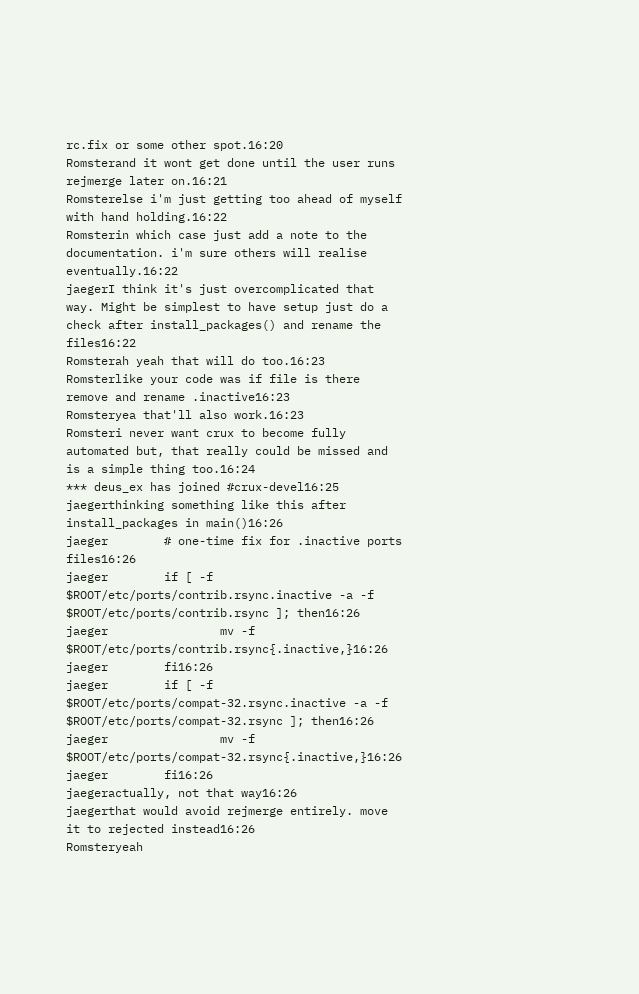rc.fix or some other spot.16:20
Romsterand it wont get done until the user runs rejmerge later on.16:21
Romsterelse i'm just getting too ahead of myself with hand holding.16:22
Romsterin which case just add a note to the documentation. i'm sure others will realise eventually.16:22
jaegerI think it's just overcomplicated that way. Might be simplest to have setup just do a check after install_packages() and rename the files16:22
Romsterah yeah that will do too.16:23
Romsterlike your code was if file is there remove and rename .inactive16:23
Romsteryea that'll also work.16:23
Romsteri never want crux to become fully automated but, that really could be missed and is a simple thing too.16:24
*** deus_ex has joined #crux-devel16:25
jaegerthinking something like this after install_packages in main()16:26
jaeger        # one-time fix for .inactive ports files16:26
jaeger        if [ -f $ROOT/etc/ports/contrib.rsync.inactive -a -f $ROOT/etc/ports/contrib.rsync ]; then16:26
jaeger                mv -f $ROOT/etc/ports/contrib.rsync{.inactive,}16:26
jaeger        fi16:26
jaeger        if [ -f $ROOT/etc/ports/compat-32.rsync.inactive -a -f $ROOT/etc/ports/compat-32.rsync ]; then16:26
jaeger                mv -f $ROOT/etc/ports/compat-32.rsync{.inactive,}16:26
jaeger        fi16:26
jaegeractually, not that way16:26
jaegerthat would avoid rejmerge entirely. move it to rejected instead16:26
Romsteryeah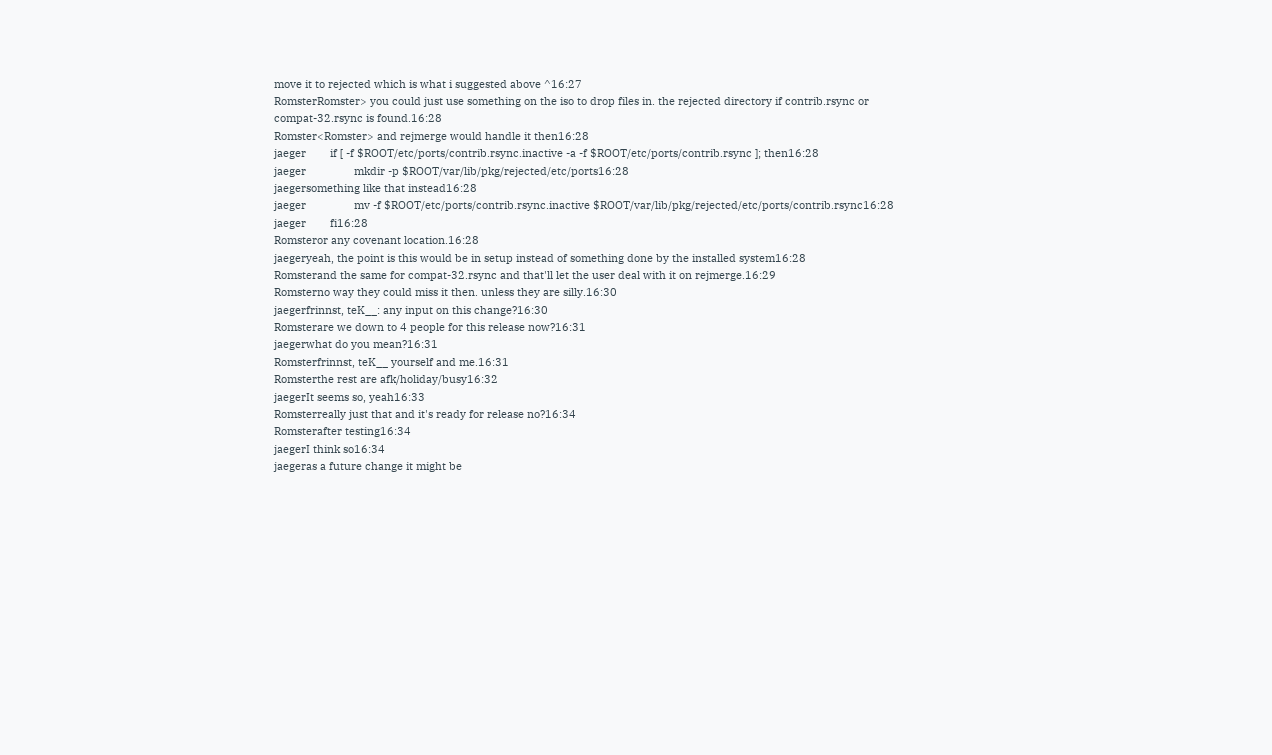move it to rejected which is what i suggested above ^16:27
RomsterRomster> you could just use something on the iso to drop files in. the rejected directory if contrib.rsync or compat-32.rsync is found.16:28
Romster<Romster> and rejmerge would handle it then16:28
jaeger        if [ -f $ROOT/etc/ports/contrib.rsync.inactive -a -f $ROOT/etc/ports/contrib.rsync ]; then16:28
jaeger                mkdir -p $ROOT/var/lib/pkg/rejected/etc/ports16:28
jaegersomething like that instead16:28
jaeger                mv -f $ROOT/etc/ports/contrib.rsync.inactive $ROOT/var/lib/pkg/rejected/etc/ports/contrib.rsync16:28
jaeger        fi16:28
Romsteror any covenant location.16:28
jaegeryeah, the point is this would be in setup instead of something done by the installed system16:28
Romsterand the same for compat-32.rsync and that'll let the user deal with it on rejmerge.16:29
Romsterno way they could miss it then. unless they are silly.16:30
jaegerfrinnst, teK__: any input on this change?16:30
Romsterare we down to 4 people for this release now?16:31
jaegerwhat do you mean?16:31
Romsterfrinnst, teK__ yourself and me.16:31
Romsterthe rest are afk/holiday/busy16:32
jaegerIt seems so, yeah16:33
Romsterreally just that and it's ready for release no?16:34
Romsterafter testing16:34
jaegerI think so16:34
jaegeras a future change it might be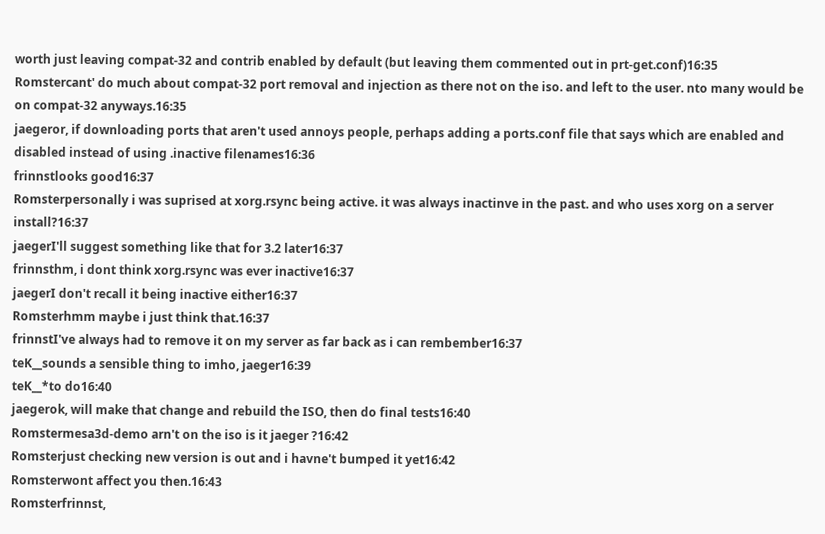worth just leaving compat-32 and contrib enabled by default (but leaving them commented out in prt-get.conf)16:35
Romstercant' do much about compat-32 port removal and injection as there not on the iso. and left to the user. nto many would be on compat-32 anyways.16:35
jaegeror, if downloading ports that aren't used annoys people, perhaps adding a ports.conf file that says which are enabled and disabled instead of using .inactive filenames16:36
frinnstlooks good16:37
Romsterpersonally i was suprised at xorg.rsync being active. it was always inactinve in the past. and who uses xorg on a server install?16:37
jaegerI'll suggest something like that for 3.2 later16:37
frinnsthm, i dont think xorg.rsync was ever inactive16:37
jaegerI don't recall it being inactive either16:37
Romsterhmm maybe i just think that.16:37
frinnstI've always had to remove it on my server as far back as i can rembember16:37
teK__sounds a sensible thing to imho, jaeger16:39
teK__*to do16:40
jaegerok, will make that change and rebuild the ISO, then do final tests16:40
Romstermesa3d-demo arn't on the iso is it jaeger ?16:42
Romsterjust checking new version is out and i havne't bumped it yet16:42
Romsterwont affect you then.16:43
Romsterfrinnst,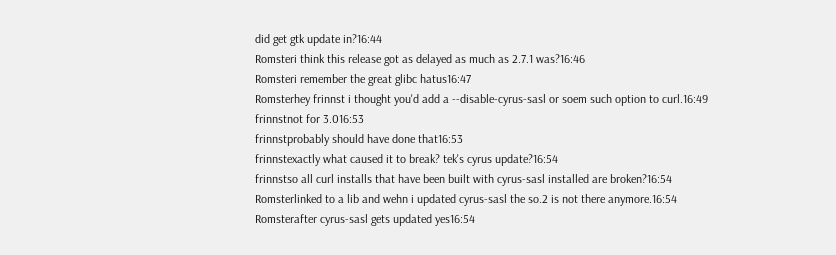did get gtk update in?16:44
Romsteri think this release got as delayed as much as 2.7.1 was?16:46
Romsteri remember the great glibc hatus16:47
Romsterhey frinnst i thought you'd add a --disable-cyrus-sasl or soem such option to curl.16:49
frinnstnot for 3.016:53
frinnstprobably should have done that16:53
frinnstexactly what caused it to break? tek's cyrus update?16:54
frinnstso all curl installs that have been built with cyrus-sasl installed are broken?16:54
Romsterlinked to a lib and wehn i updated cyrus-sasl the so.2 is not there anymore.16:54
Romsterafter cyrus-sasl gets updated yes16:54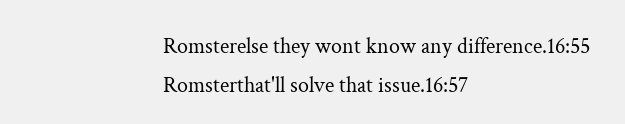Romsterelse they wont know any difference.16:55
Romsterthat'll solve that issue.16:57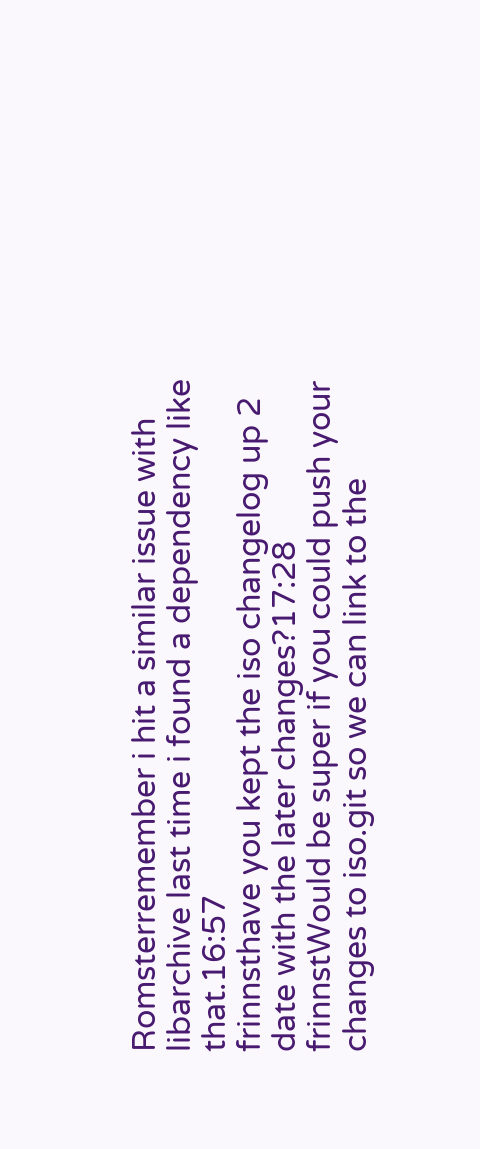Romsterremember i hit a similar issue with libarchive last time i found a dependency like that.16:57
frinnsthave you kept the iso changelog up 2 date with the later changes?17:28
frinnstWould be super if you could push your changes to iso.git so we can link to the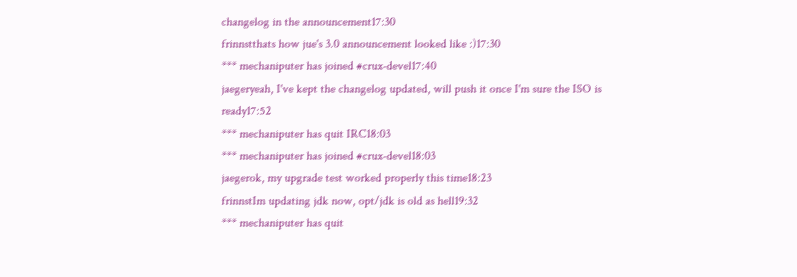changelog in the announcement17:30
frinnstthats how jue's 3.0 announcement looked like :)17:30
*** mechaniputer has joined #crux-devel17:40
jaegeryeah, I've kept the changelog updated, will push it once I'm sure the ISO is ready17:52
*** mechaniputer has quit IRC18:03
*** mechaniputer has joined #crux-devel18:03
jaegerok, my upgrade test worked properly this time18:23
frinnstIm updating jdk now, opt/jdk is old as hell19:32
*** mechaniputer has quit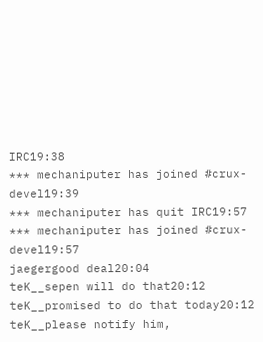IRC19:38
*** mechaniputer has joined #crux-devel19:39
*** mechaniputer has quit IRC19:57
*** mechaniputer has joined #crux-devel19:57
jaegergood deal20:04
teK__sepen will do that20:12
teK__promised to do that today20:12
teK__please notify him,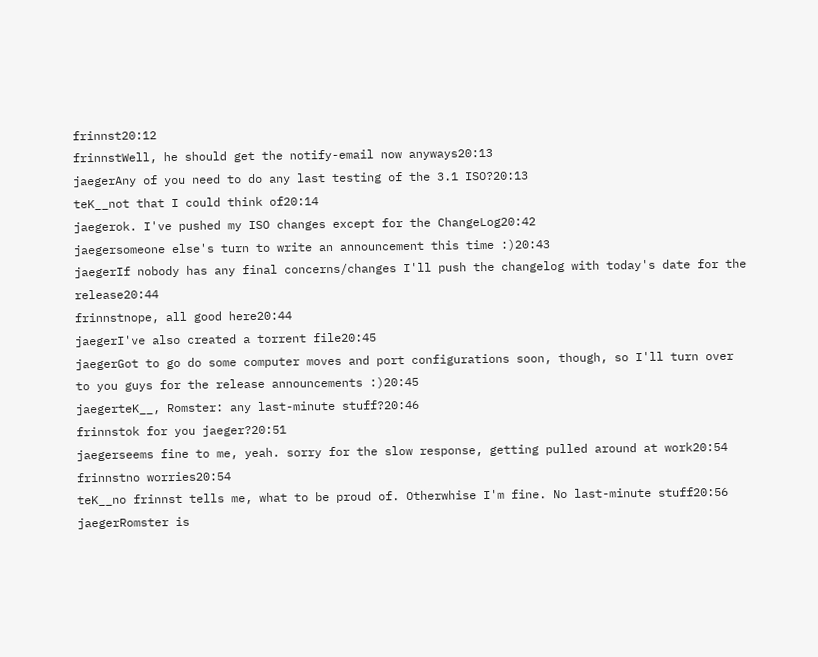frinnst20:12
frinnstWell, he should get the notify-email now anyways20:13
jaegerAny of you need to do any last testing of the 3.1 ISO?20:13
teK__not that I could think of20:14
jaegerok. I've pushed my ISO changes except for the ChangeLog20:42
jaegersomeone else's turn to write an announcement this time :)20:43
jaegerIf nobody has any final concerns/changes I'll push the changelog with today's date for the release20:44
frinnstnope, all good here20:44
jaegerI've also created a torrent file20:45
jaegerGot to go do some computer moves and port configurations soon, though, so I'll turn over to you guys for the release announcements :)20:45
jaegerteK__, Romster: any last-minute stuff?20:46
frinnstok for you jaeger?20:51
jaegerseems fine to me, yeah. sorry for the slow response, getting pulled around at work20:54
frinnstno worries20:54
teK__no frinnst tells me, what to be proud of. Otherwhise I'm fine. No last-minute stuff20:56
jaegerRomster is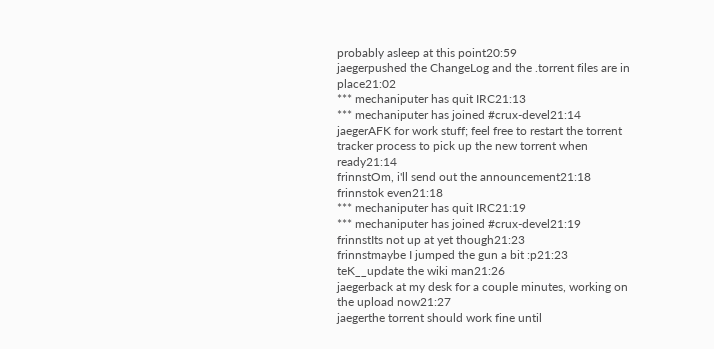probably asleep at this point20:59
jaegerpushed the ChangeLog and the .torrent files are in place21:02
*** mechaniputer has quit IRC21:13
*** mechaniputer has joined #crux-devel21:14
jaegerAFK for work stuff; feel free to restart the torrent tracker process to pick up the new torrent when ready21:14
frinnstOm, i'll send out the announcement21:18
frinnstok even21:18
*** mechaniputer has quit IRC21:19
*** mechaniputer has joined #crux-devel21:19
frinnstIts not up at yet though21:23
frinnstmaybe I jumped the gun a bit :p21:23
teK__update the wiki man21:26
jaegerback at my desk for a couple minutes, working on the upload now21:27
jaegerthe torrent should work fine until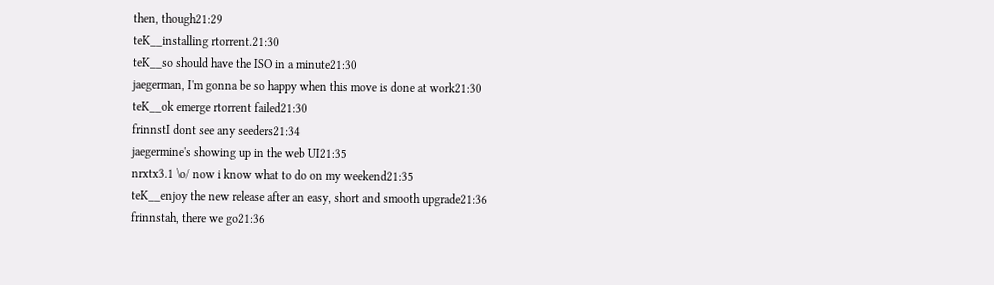then, though21:29
teK__installing rtorrent.21:30
teK__so should have the ISO in a minute21:30
jaegerman, I'm gonna be so happy when this move is done at work21:30
teK__ok emerge rtorrent failed21:30
frinnstI dont see any seeders21:34
jaegermine's showing up in the web UI21:35
nrxtx3.1 \o/ now i know what to do on my weekend21:35
teK__enjoy the new release after an easy, short and smooth upgrade21:36
frinnstah, there we go21:36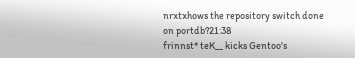nrxtxhows the repository switch done on portdb?21:38
frinnst* teK__ kicks Gentoo's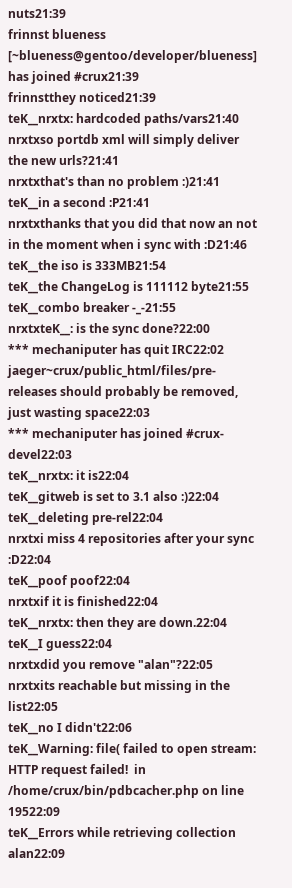nuts21:39
frinnst blueness [~blueness@gentoo/developer/blueness] has joined #crux21:39
frinnstthey noticed21:39
teK__nrxtx: hardcoded paths/vars21:40
nrxtxso portdb xml will simply deliver the new urls?21:41
nrxtxthat's than no problem :)21:41
teK__in a second :P21:41
nrxtxthanks that you did that now an not in the moment when i sync with :D21:46
teK__the iso is 333MB21:54
teK__the ChangeLog is 111112 byte21:55
teK__combo breaker -_-21:55
nrxtxteK__: is the sync done?22:00
*** mechaniputer has quit IRC22:02
jaeger~crux/public_html/files/pre-releases should probably be removed, just wasting space22:03
*** mechaniputer has joined #crux-devel22:03
teK__nrxtx: it is22:04
teK__gitweb is set to 3.1 also :)22:04
teK__deleting pre-rel22:04
nrxtxi miss 4 repositories after your sync :D22:04
teK__poof poof22:04
nrxtxif it is finished22:04
teK__nrxtx: then they are down.22:04
teK__I guess22:04
nrxtxdid you remove "alan"?22:05
nrxtxits reachable but missing in the list22:05
teK__no I didn't22:06
teK__Warning: file( failed to open stream: HTTP request failed!  in /home/crux/bin/pdbcacher.php on line 19522:09
teK__Errors while retrieving collection alan22:09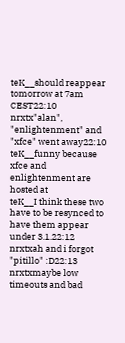teK__should reappear tomorrow at 7am CEST22:10
nrxtx"alan", "enlightenment" and "xfce" went away22:10
teK__funny because xfce and enlightenment are hosted at
teK__I think these two have to be resynced to have them appear under 3.1.22:12
nrxtxah and i forgot "pitillo" :D22:13
nrxtxmaybe low timeouts and bad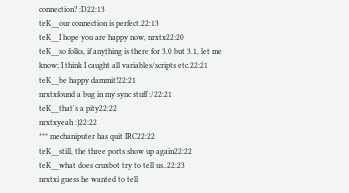connection? :D22:13
teK__our connection is perfect.22:13
teK__I hope you are happy now, nrxtx22:20
teK__so folks, if anything is there for 3.0 but 3.1, let me know; I think I caught all variables/scripts etc.22:21
teK__be happy dammit!22:21
nrxtxfound a bug in my sync stuff :/22:21
teK__that's a pity22:22
nrxtxyeah :)22:22
*** mechaniputer has quit IRC22:22
teK__still, the three ports show up again22:22
teK__what does cruxbot try to tell us..22:23
nrxtxi guess he wanted to tell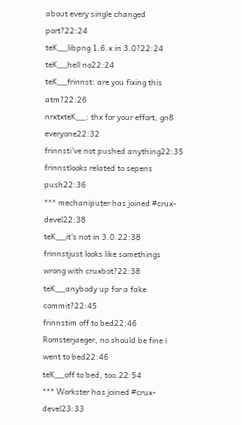about every single changed port?22:24
teK__libpng 1.6.x in 3.0?22:24
teK__hell no22:24
teK__frinnst: are you fixing this atm?22:26
nrxtxteK__: thx for your effort, gn8 everyone22:32
frinnsti've not pushed anything22:35
frinnstlooks related to sepens push22:36
*** mechaniputer has joined #crux-devel22:38
teK__it's not in 3.0.22:38
frinnstjust looks like somethings wrong with cruxbot?22:38
teK__anybody up for a fake commit?22:45
frinnstim off to bed22:46
Romsterjaeger, no should be fine i went to bed22:46
teK__off to bed, too.22:54
*** Workster has joined #crux-devel23:33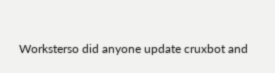Worksterso did anyone update cruxbot and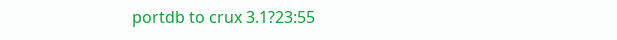portdb to crux 3.1?23:55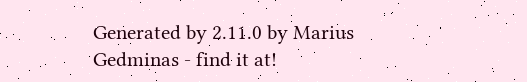Generated by 2.11.0 by Marius Gedminas - find it at!